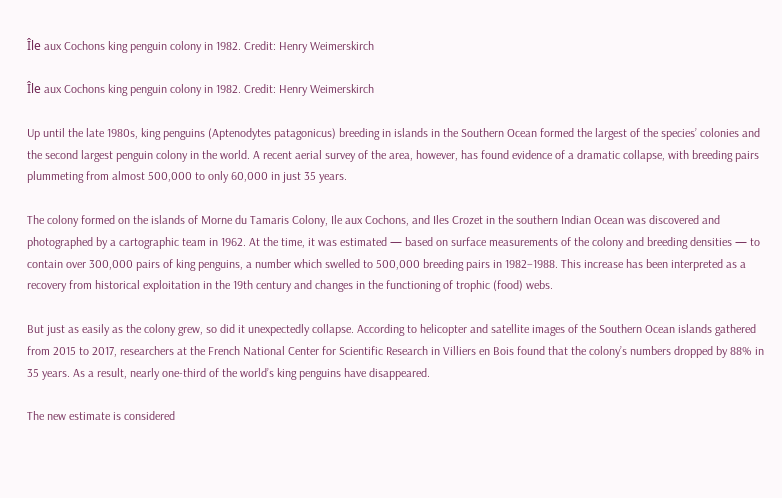Île aux Cochons king penguin colony in 1982. Credit: Henry Weimerskirch

Île aux Cochons king penguin colony in 1982. Credit: Henry Weimerskirch

Up until the late 1980s, king penguins (Aptenodytes patagonicus) breeding in islands in the Southern Ocean formed the largest of the species’ colonies and the second largest penguin colony in the world. A recent aerial survey of the area, however, has found evidence of a dramatic collapse, with breeding pairs plummeting from almost 500,000 to only 60,000 in just 35 years.

The colony formed on the islands of Morne du Tamaris Colony, Ile aux Cochons, and Iles Crozet in the southern Indian Ocean was discovered and photographed by a cartographic team in 1962. At the time, it was estimated — based on surface measurements of the colony and breeding densities — to contain over 300,000 pairs of king penguins, a number which swelled to 500,000 breeding pairs in 1982–1988. This increase has been interpreted as a recovery from historical exploitation in the 19th century and changes in the functioning of trophic (food) webs.

But just as easily as the colony grew, so did it unexpectedly collapse. According to helicopter and satellite images of the Southern Ocean islands gathered from 2015 to 2017, researchers at the French National Center for Scientific Research in Villiers en Bois found that the colony’s numbers dropped by 88% in 35 years. As a result, nearly one-third of the world’s king penguins have disappeared.

The new estimate is considered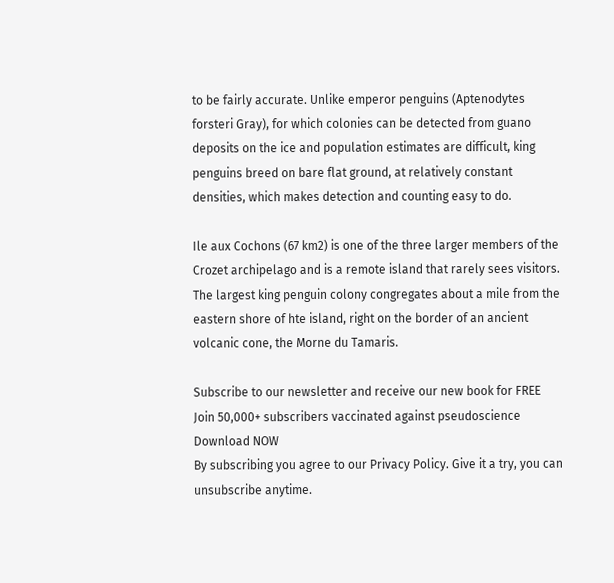to be fairly accurate. Unlike emperor penguins (Aptenodytes forsteri Gray), for which colonies can be detected from guano deposits on the ice and population estimates are difficult, king penguins breed on bare flat ground, at relatively constant densities, which makes detection and counting easy to do.

Ile aux Cochons (67 km2) is one of the three larger members of the Crozet archipelago and is a remote island that rarely sees visitors. The largest king penguin colony congregates about a mile from the eastern shore of hte island, right on the border of an ancient volcanic cone, the Morne du Tamaris.

Subscribe to our newsletter and receive our new book for FREE
Join 50,000+ subscribers vaccinated against pseudoscience
Download NOW
By subscribing you agree to our Privacy Policy. Give it a try, you can unsubscribe anytime.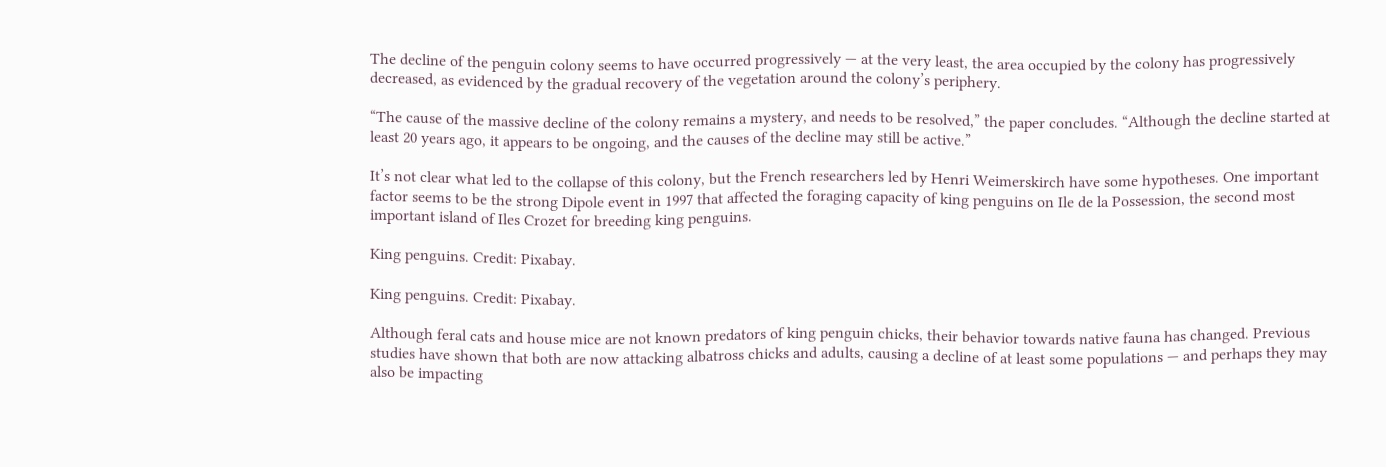The decline of the penguin colony seems to have occurred progressively — at the very least, the area occupied by the colony has progressively decreased, as evidenced by the gradual recovery of the vegetation around the colony’s periphery.

“The cause of the massive decline of the colony remains a mystery, and needs to be resolved,” the paper concludes. “Although the decline started at least 20 years ago, it appears to be ongoing, and the causes of the decline may still be active.”

It’s not clear what led to the collapse of this colony, but the French researchers led by Henri Weimerskirch have some hypotheses. One important factor seems to be the strong Dipole event in 1997 that affected the foraging capacity of king penguins on Ile de la Possession, the second most important island of Iles Crozet for breeding king penguins.

King penguins. Credit: Pixabay.

King penguins. Credit: Pixabay.

Although feral cats and house mice are not known predators of king penguin chicks, their behavior towards native fauna has changed. Previous studies have shown that both are now attacking albatross chicks and adults, causing a decline of at least some populations — and perhaps they may also be impacting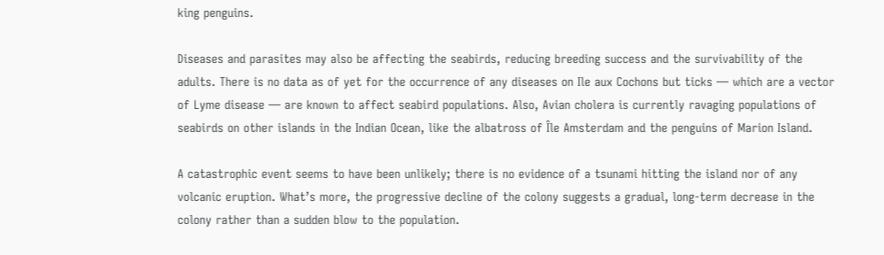king penguins.

Diseases and parasites may also be affecting the seabirds, reducing breeding success and the survivability of the adults. There is no data as of yet for the occurrence of any diseases on Ile aux Cochons but ticks — which are a vector of Lyme disease — are known to affect seabird populations. Also, Avian cholera is currently ravaging populations of seabirds on other islands in the Indian Ocean, like the albatross of Île Amsterdam and the penguins of Marion Island.

A catastrophic event seems to have been unlikely; there is no evidence of a tsunami hitting the island nor of any volcanic eruption. What’s more, the progressive decline of the colony suggests a gradual, long-term decrease in the colony rather than a sudden blow to the population.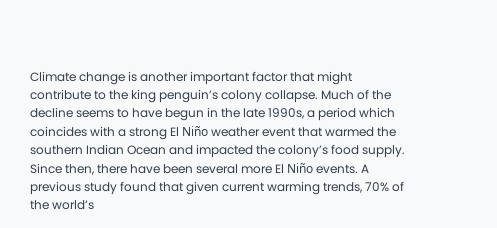Climate change is another important factor that might contribute to the king penguin’s colony collapse. Much of the decline seems to have begun in the late 1990s, a period which coincides with a strong El Niño weather event that warmed the southern Indian Ocean and impacted the colony’s food supply. Since then, there have been several more El Niño events. A previous study found that given current warming trends, 70% of the world’s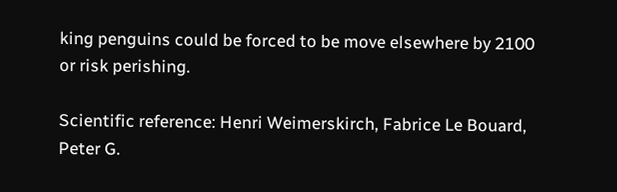king penguins could be forced to be move elsewhere by 2100 or risk perishing.

Scientific reference: Henri Weimerskirch, Fabrice Le Bouard, Peter G.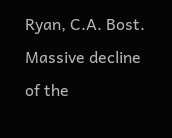Ryan, C.A. Bost. Massive decline of the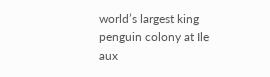world’s largest king penguin colony at Ile aux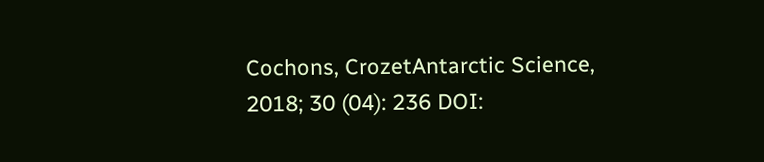Cochons, CrozetAntarctic Science, 2018; 30 (04): 236 DOI: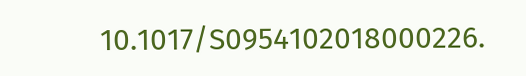10.1017/S0954102018000226.